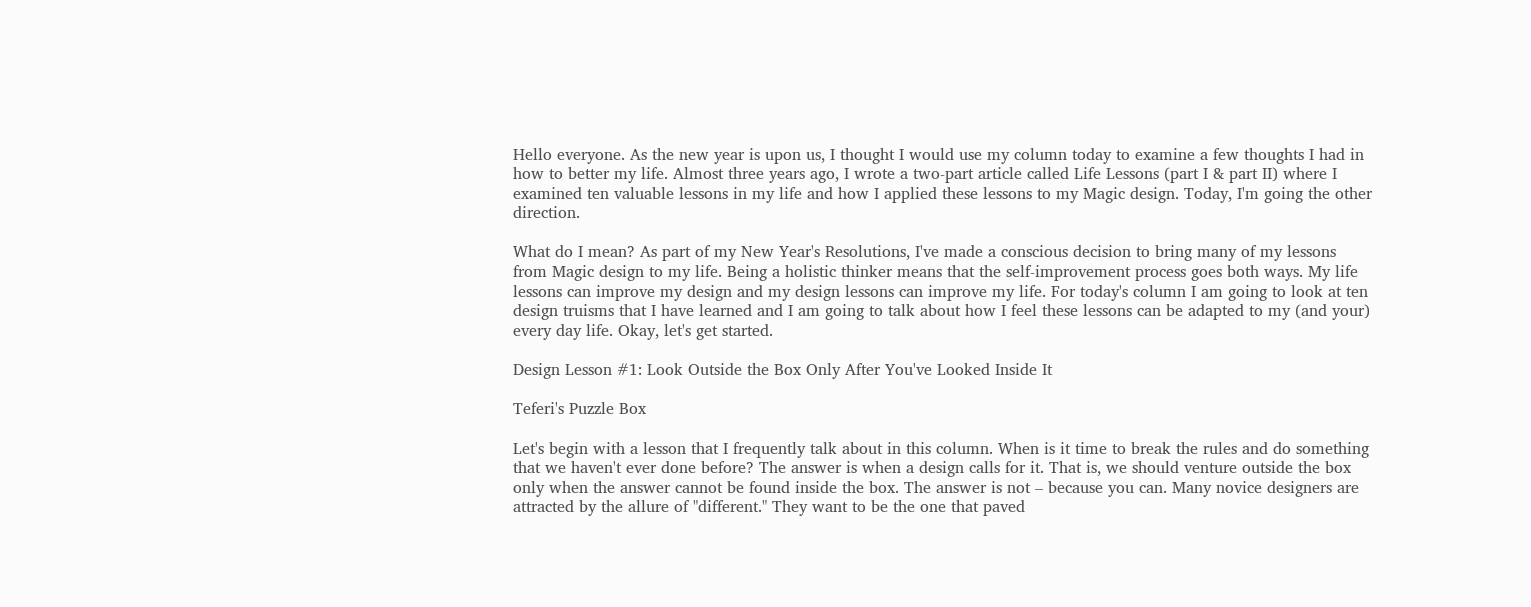Hello everyone. As the new year is upon us, I thought I would use my column today to examine a few thoughts I had in how to better my life. Almost three years ago, I wrote a two-part article called Life Lessons (part I & part II) where I examined ten valuable lessons in my life and how I applied these lessons to my Magic design. Today, I'm going the other direction.

What do I mean? As part of my New Year's Resolutions, I've made a conscious decision to bring many of my lessons from Magic design to my life. Being a holistic thinker means that the self-improvement process goes both ways. My life lessons can improve my design and my design lessons can improve my life. For today's column I am going to look at ten design truisms that I have learned and I am going to talk about how I feel these lessons can be adapted to my (and your) every day life. Okay, let's get started.

Design Lesson #1: Look Outside the Box Only After You've Looked Inside It

Teferi's Puzzle Box

Let's begin with a lesson that I frequently talk about in this column. When is it time to break the rules and do something that we haven't ever done before? The answer is when a design calls for it. That is, we should venture outside the box only when the answer cannot be found inside the box. The answer is not – because you can. Many novice designers are attracted by the allure of "different." They want to be the one that paved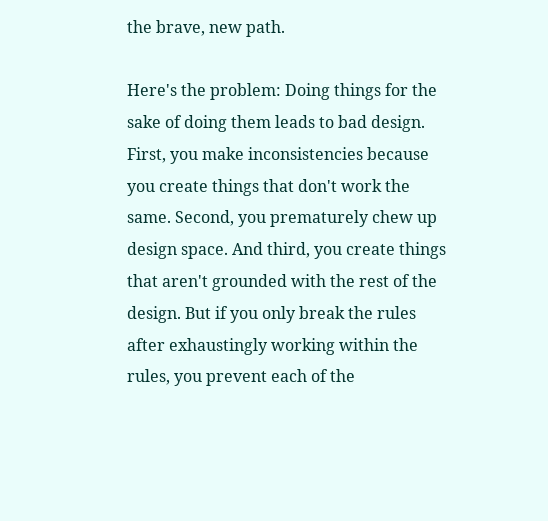the brave, new path.

Here's the problem: Doing things for the sake of doing them leads to bad design. First, you make inconsistencies because you create things that don't work the same. Second, you prematurely chew up design space. And third, you create things that aren't grounded with the rest of the design. But if you only break the rules after exhaustingly working within the rules, you prevent each of the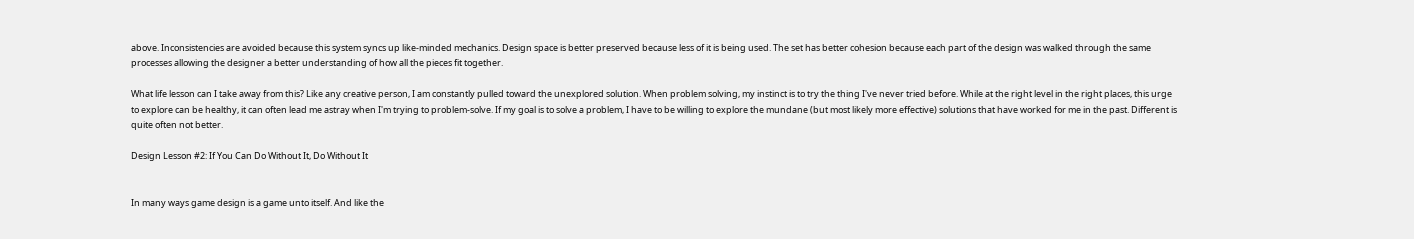above. Inconsistencies are avoided because this system syncs up like-minded mechanics. Design space is better preserved because less of it is being used. The set has better cohesion because each part of the design was walked through the same processes allowing the designer a better understanding of how all the pieces fit together.

What life lesson can I take away from this? Like any creative person, I am constantly pulled toward the unexplored solution. When problem solving, my instinct is to try the thing I've never tried before. While at the right level in the right places, this urge to explore can be healthy, it can often lead me astray when I'm trying to problem-solve. If my goal is to solve a problem, I have to be willing to explore the mundane (but most likely more effective) solutions that have worked for me in the past. Different is quite often not better.

Design Lesson #2: If You Can Do Without It, Do Without It


In many ways game design is a game unto itself. And like the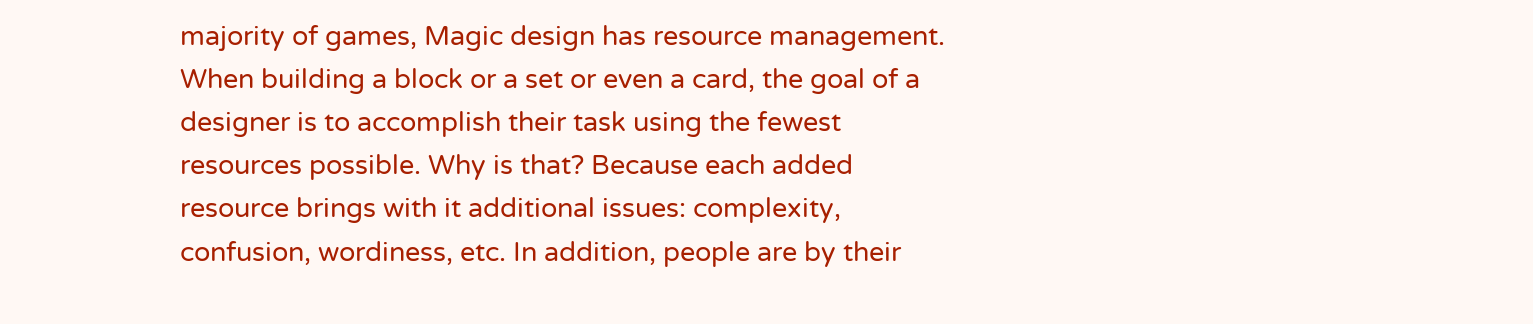majority of games, Magic design has resource management. When building a block or a set or even a card, the goal of a designer is to accomplish their task using the fewest resources possible. Why is that? Because each added resource brings with it additional issues: complexity, confusion, wordiness, etc. In addition, people are by their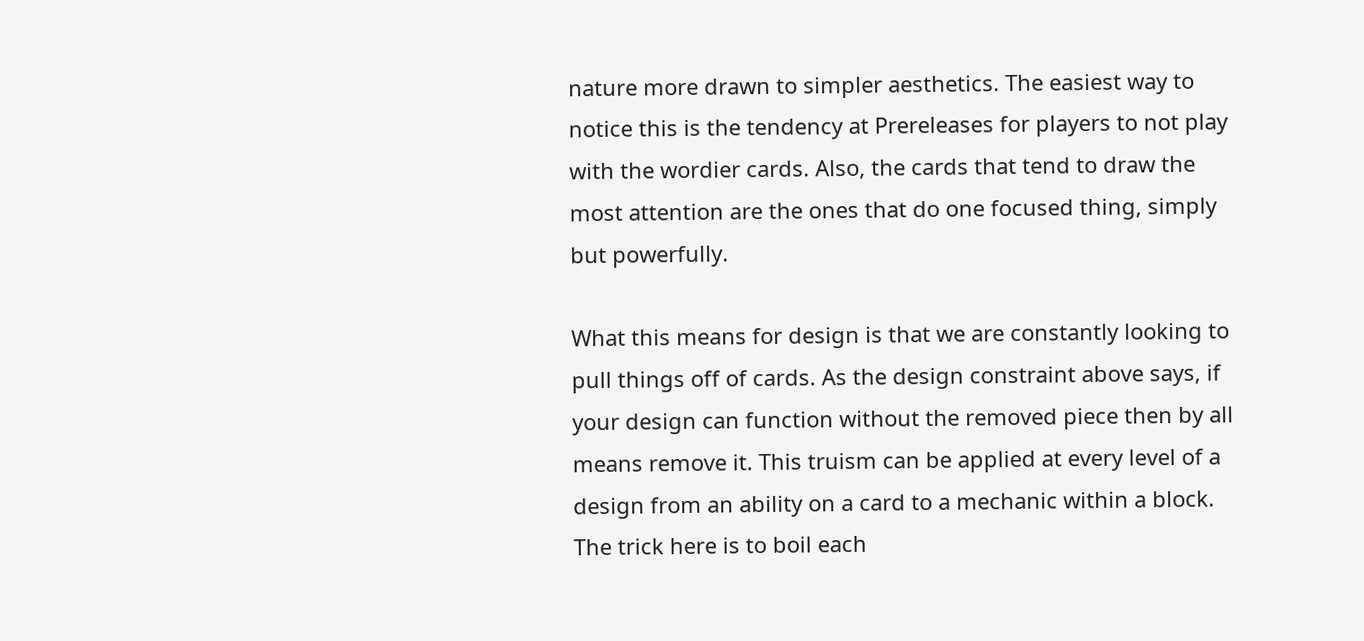nature more drawn to simpler aesthetics. The easiest way to notice this is the tendency at Prereleases for players to not play with the wordier cards. Also, the cards that tend to draw the most attention are the ones that do one focused thing, simply but powerfully.

What this means for design is that we are constantly looking to pull things off of cards. As the design constraint above says, if your design can function without the removed piece then by all means remove it. This truism can be applied at every level of a design from an ability on a card to a mechanic within a block. The trick here is to boil each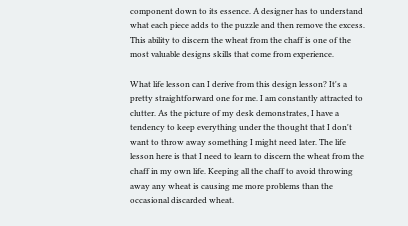component down to its essence. A designer has to understand what each piece adds to the puzzle and then remove the excess. This ability to discern the wheat from the chaff is one of the most valuable designs skills that come from experience.

What life lesson can I derive from this design lesson? It's a pretty straightforward one for me. I am constantly attracted to clutter. As the picture of my desk demonstrates, I have a tendency to keep everything under the thought that I don't want to throw away something I might need later. The life lesson here is that I need to learn to discern the wheat from the chaff in my own life. Keeping all the chaff to avoid throwing away any wheat is causing me more problems than the occasional discarded wheat.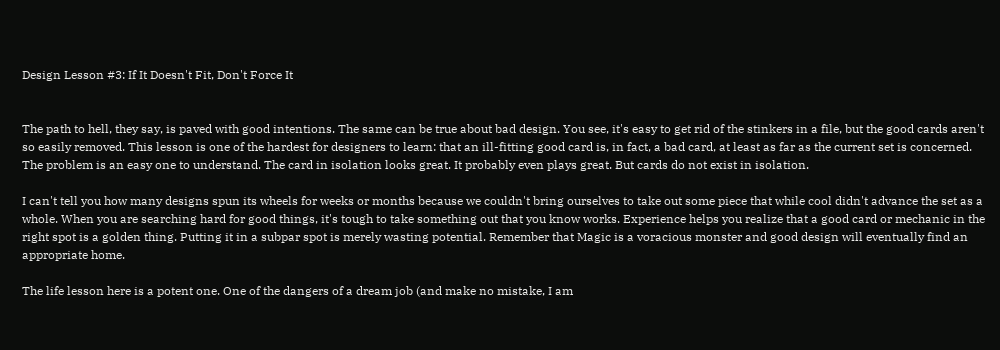Design Lesson #3: If It Doesn't Fit, Don't Force It


The path to hell, they say, is paved with good intentions. The same can be true about bad design. You see, it's easy to get rid of the stinkers in a file, but the good cards aren't so easily removed. This lesson is one of the hardest for designers to learn: that an ill-fitting good card is, in fact, a bad card, at least as far as the current set is concerned. The problem is an easy one to understand. The card in isolation looks great. It probably even plays great. But cards do not exist in isolation.

I can't tell you how many designs spun its wheels for weeks or months because we couldn't bring ourselves to take out some piece that while cool didn't advance the set as a whole. When you are searching hard for good things, it's tough to take something out that you know works. Experience helps you realize that a good card or mechanic in the right spot is a golden thing. Putting it in a subpar spot is merely wasting potential. Remember that Magic is a voracious monster and good design will eventually find an appropriate home.

The life lesson here is a potent one. One of the dangers of a dream job (and make no mistake, I am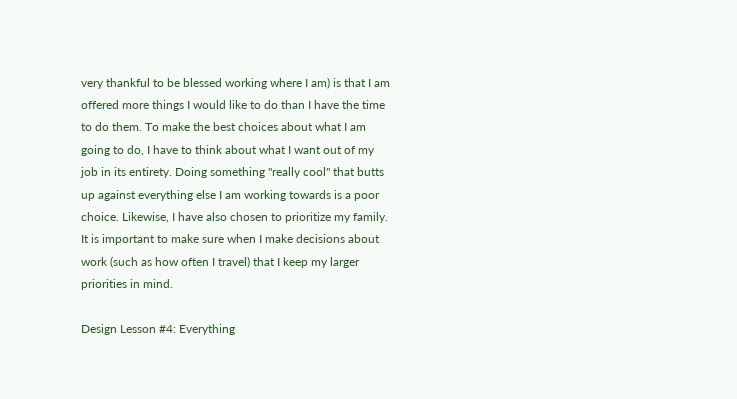very thankful to be blessed working where I am) is that I am offered more things I would like to do than I have the time to do them. To make the best choices about what I am going to do, I have to think about what I want out of my job in its entirety. Doing something "really cool" that butts up against everything else I am working towards is a poor choice. Likewise, I have also chosen to prioritize my family. It is important to make sure when I make decisions about work (such as how often I travel) that I keep my larger priorities in mind.

Design Lesson #4: Everything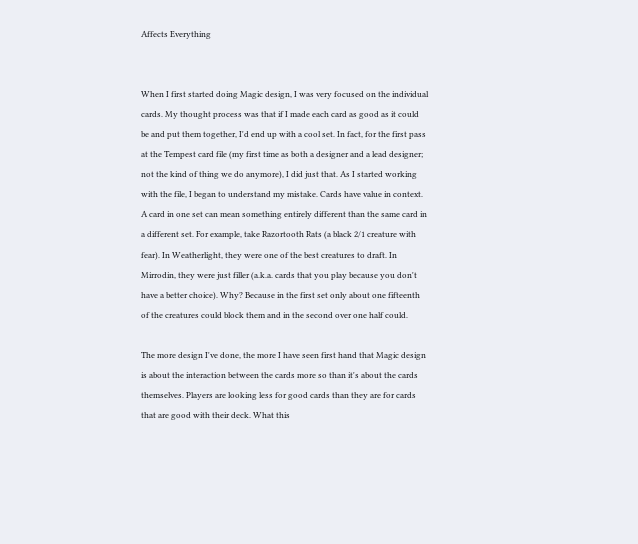Affects Everything


When I first started doing Magic design, I was very focused on the individual cards. My thought process was that if I made each card as good as it could be and put them together, I'd end up with a cool set. In fact, for the first pass at the Tempest card file (my first time as both a designer and a lead designer; not the kind of thing we do anymore), I did just that. As I started working with the file, I began to understand my mistake. Cards have value in context. A card in one set can mean something entirely different than the same card in a different set. For example, take Razortooth Rats (a black 2/1 creature with fear). In Weatherlight, they were one of the best creatures to draft. In Mirrodin, they were just filler (a.k.a. cards that you play because you don't have a better choice). Why? Because in the first set only about one fifteenth of the creatures could block them and in the second over one half could.

The more design I've done, the more I have seen first hand that Magic design is about the interaction between the cards more so than it's about the cards themselves. Players are looking less for good cards than they are for cards that are good with their deck. What this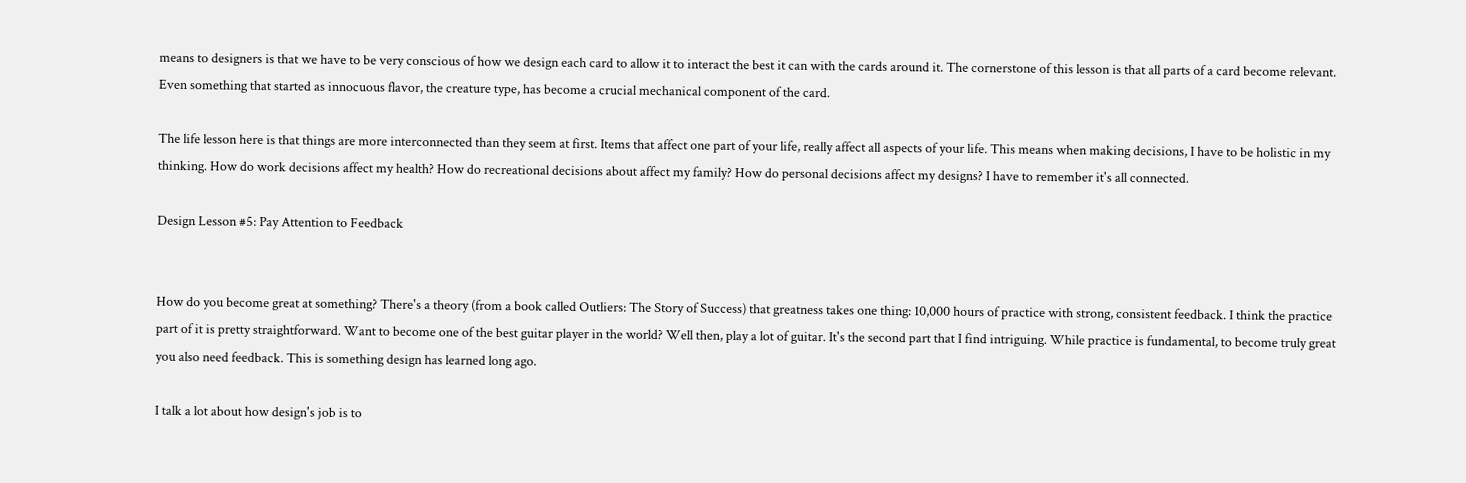means to designers is that we have to be very conscious of how we design each card to allow it to interact the best it can with the cards around it. The cornerstone of this lesson is that all parts of a card become relevant. Even something that started as innocuous flavor, the creature type, has become a crucial mechanical component of the card.

The life lesson here is that things are more interconnected than they seem at first. Items that affect one part of your life, really affect all aspects of your life. This means when making decisions, I have to be holistic in my thinking. How do work decisions affect my health? How do recreational decisions about affect my family? How do personal decisions affect my designs? I have to remember it's all connected.

Design Lesson #5: Pay Attention to Feedback


How do you become great at something? There's a theory (from a book called Outliers: The Story of Success) that greatness takes one thing: 10,000 hours of practice with strong, consistent feedback. I think the practice part of it is pretty straightforward. Want to become one of the best guitar player in the world? Well then, play a lot of guitar. It's the second part that I find intriguing. While practice is fundamental, to become truly great you also need feedback. This is something design has learned long ago.

I talk a lot about how design's job is to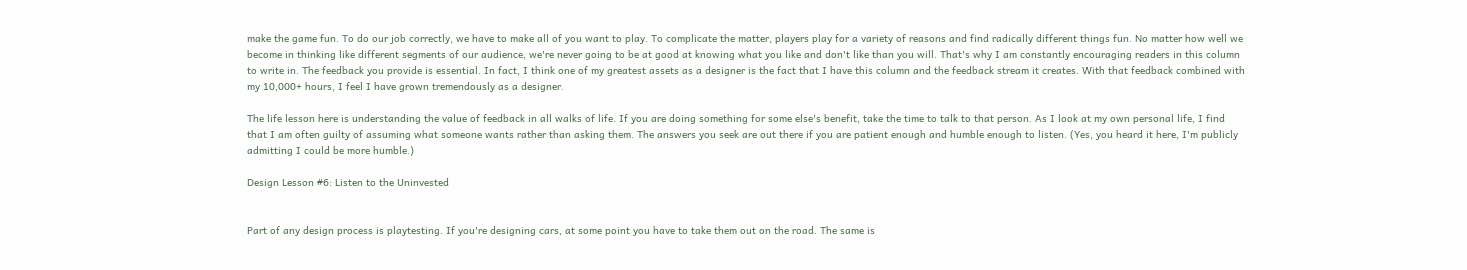make the game fun. To do our job correctly, we have to make all of you want to play. To complicate the matter, players play for a variety of reasons and find radically different things fun. No matter how well we become in thinking like different segments of our audience, we're never going to be at good at knowing what you like and don't like than you will. That's why I am constantly encouraging readers in this column to write in. The feedback you provide is essential. In fact, I think one of my greatest assets as a designer is the fact that I have this column and the feedback stream it creates. With that feedback combined with my 10,000+ hours, I feel I have grown tremendously as a designer.

The life lesson here is understanding the value of feedback in all walks of life. If you are doing something for some else's benefit, take the time to talk to that person. As I look at my own personal life, I find that I am often guilty of assuming what someone wants rather than asking them. The answers you seek are out there if you are patient enough and humble enough to listen. (Yes, you heard it here, I'm publicly admitting I could be more humble.)

Design Lesson #6: Listen to the Uninvested


Part of any design process is playtesting. If you're designing cars, at some point you have to take them out on the road. The same is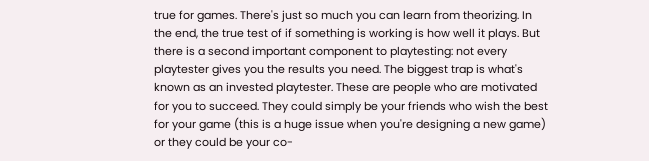true for games. There's just so much you can learn from theorizing. In the end, the true test of if something is working is how well it plays. But there is a second important component to playtesting: not every playtester gives you the results you need. The biggest trap is what's known as an invested playtester. These are people who are motivated for you to succeed. They could simply be your friends who wish the best for your game (this is a huge issue when you're designing a new game) or they could be your co-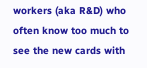workers (aka R&D) who often know too much to see the new cards with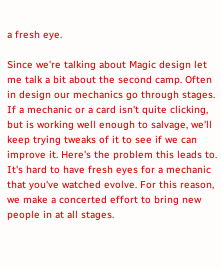a fresh eye.

Since we're talking about Magic design let me talk a bit about the second camp. Often in design our mechanics go through stages. If a mechanic or a card isn't quite clicking, but is working well enough to salvage, we'll keep trying tweaks of it to see if we can improve it. Here's the problem this leads to. It's hard to have fresh eyes for a mechanic that you've watched evolve. For this reason, we make a concerted effort to bring new people in at all stages.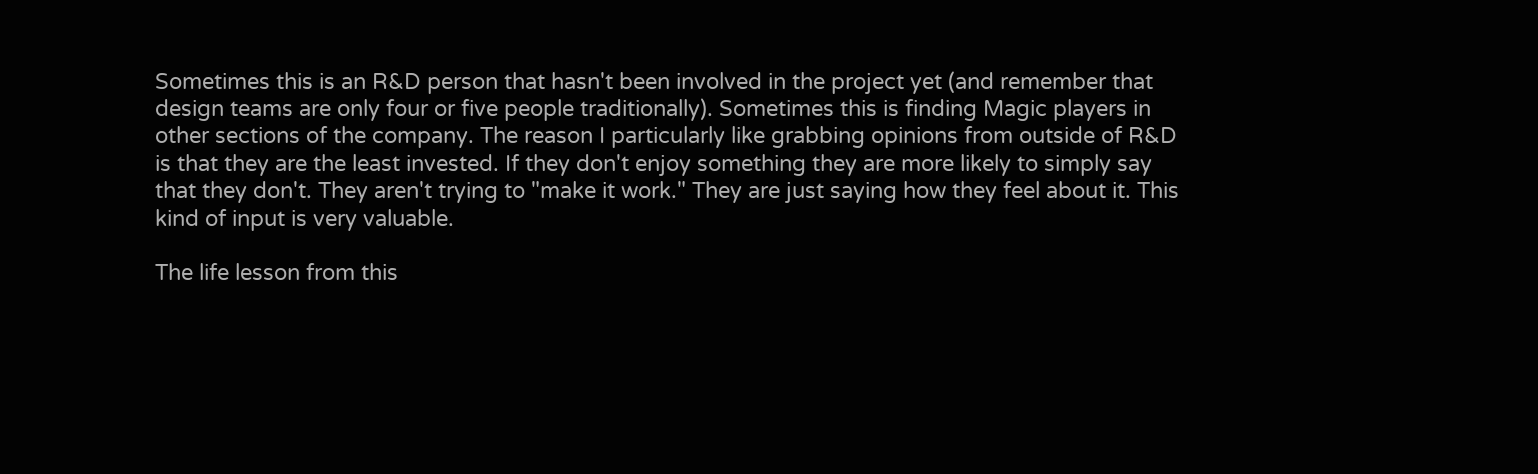Sometimes this is an R&D person that hasn't been involved in the project yet (and remember that design teams are only four or five people traditionally). Sometimes this is finding Magic players in other sections of the company. The reason I particularly like grabbing opinions from outside of R&D is that they are the least invested. If they don't enjoy something they are more likely to simply say that they don't. They aren't trying to "make it work." They are just saying how they feel about it. This kind of input is very valuable.

The life lesson from this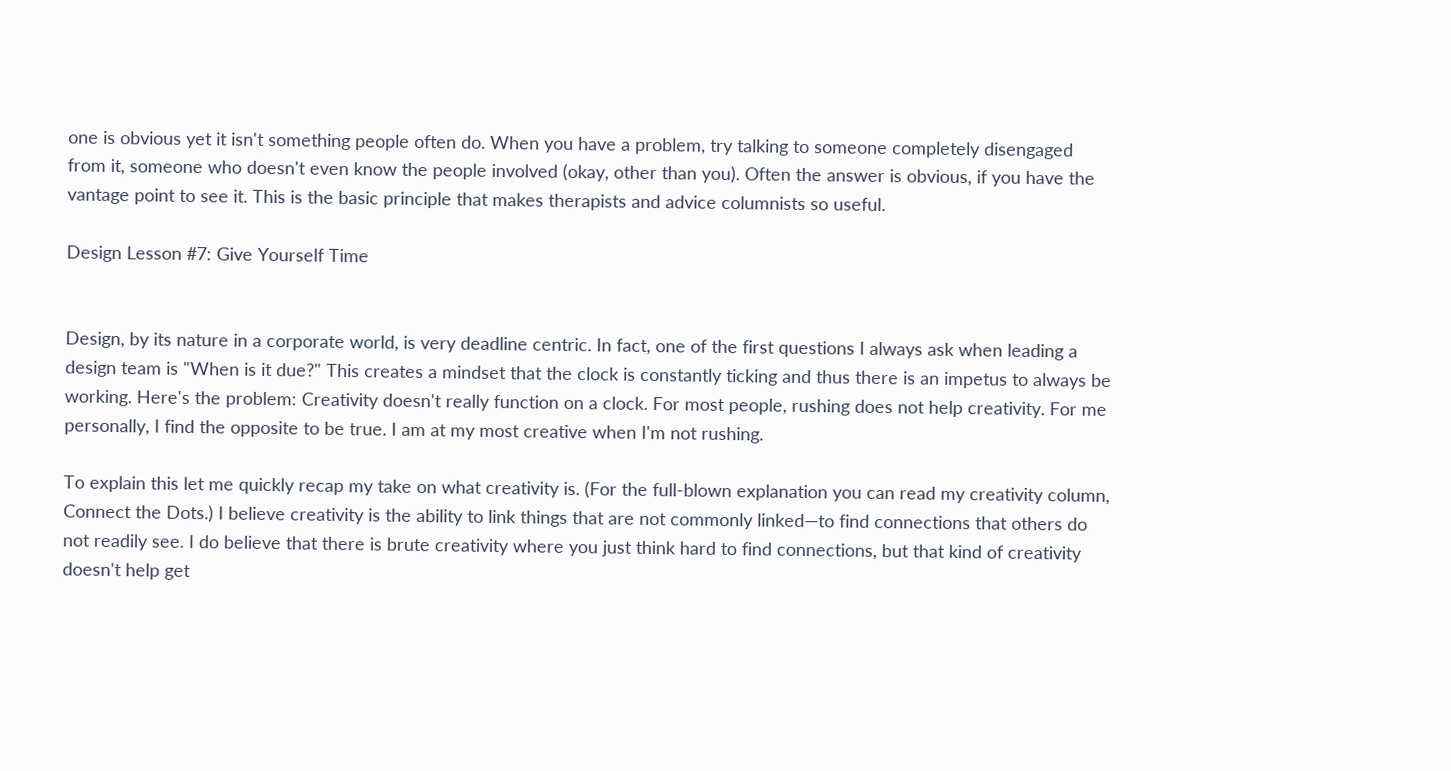one is obvious yet it isn't something people often do. When you have a problem, try talking to someone completely disengaged from it, someone who doesn't even know the people involved (okay, other than you). Often the answer is obvious, if you have the vantage point to see it. This is the basic principle that makes therapists and advice columnists so useful.

Design Lesson #7: Give Yourself Time


Design, by its nature in a corporate world, is very deadline centric. In fact, one of the first questions I always ask when leading a design team is "When is it due?" This creates a mindset that the clock is constantly ticking and thus there is an impetus to always be working. Here's the problem: Creativity doesn't really function on a clock. For most people, rushing does not help creativity. For me personally, I find the opposite to be true. I am at my most creative when I'm not rushing.

To explain this let me quickly recap my take on what creativity is. (For the full-blown explanation you can read my creativity column, Connect the Dots.) I believe creativity is the ability to link things that are not commonly linked—to find connections that others do not readily see. I do believe that there is brute creativity where you just think hard to find connections, but that kind of creativity doesn't help get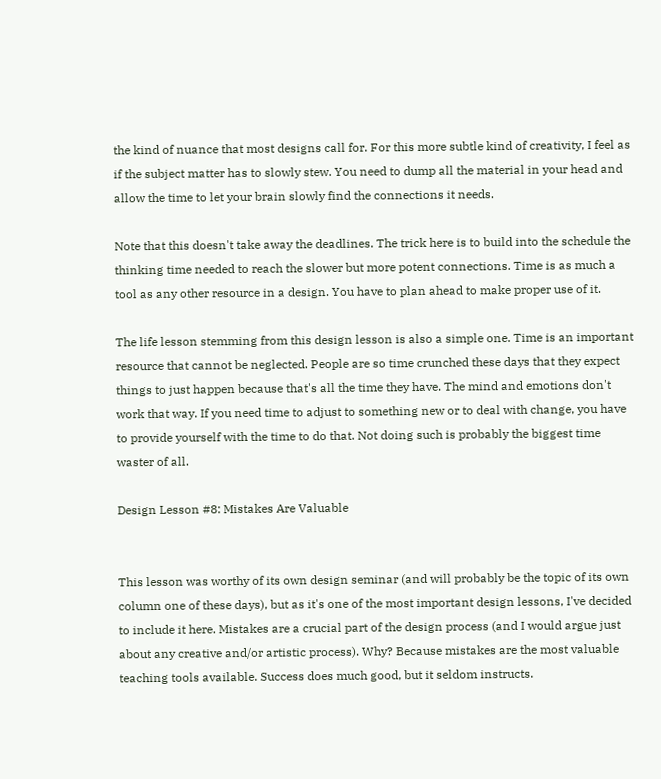the kind of nuance that most designs call for. For this more subtle kind of creativity, I feel as if the subject matter has to slowly stew. You need to dump all the material in your head and allow the time to let your brain slowly find the connections it needs.

Note that this doesn't take away the deadlines. The trick here is to build into the schedule the thinking time needed to reach the slower but more potent connections. Time is as much a tool as any other resource in a design. You have to plan ahead to make proper use of it.

The life lesson stemming from this design lesson is also a simple one. Time is an important resource that cannot be neglected. People are so time crunched these days that they expect things to just happen because that's all the time they have. The mind and emotions don't work that way. If you need time to adjust to something new or to deal with change, you have to provide yourself with the time to do that. Not doing such is probably the biggest time waster of all.

Design Lesson #8: Mistakes Are Valuable


This lesson was worthy of its own design seminar (and will probably be the topic of its own column one of these days), but as it's one of the most important design lessons, I've decided to include it here. Mistakes are a crucial part of the design process (and I would argue just about any creative and/or artistic process). Why? Because mistakes are the most valuable teaching tools available. Success does much good, but it seldom instructs.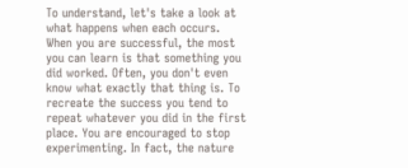To understand, let's take a look at what happens when each occurs. When you are successful, the most you can learn is that something you did worked. Often, you don't even know what exactly that thing is. To recreate the success you tend to repeat whatever you did in the first place. You are encouraged to stop experimenting. In fact, the nature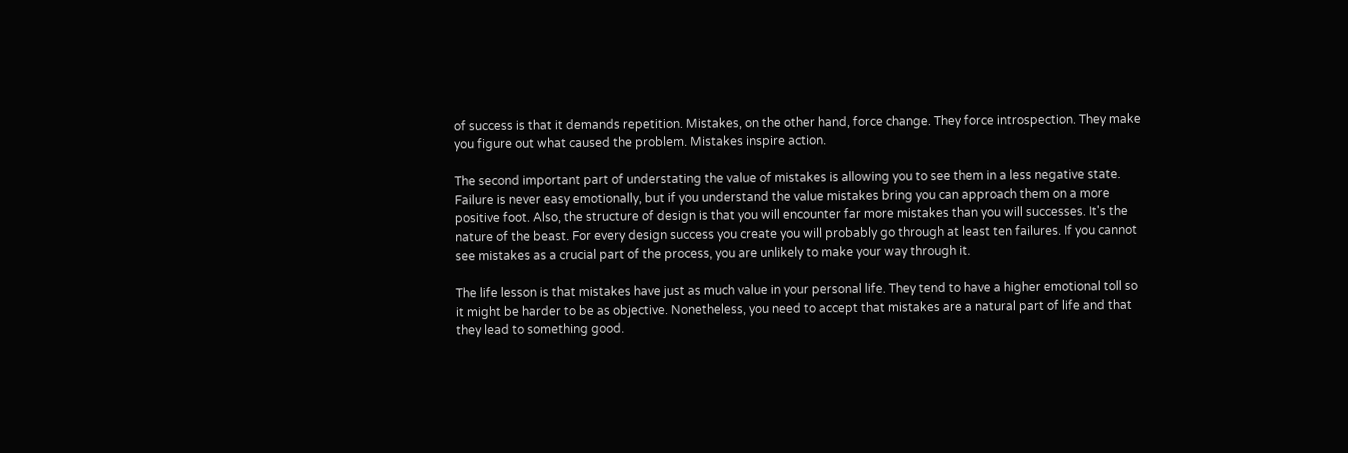of success is that it demands repetition. Mistakes, on the other hand, force change. They force introspection. They make you figure out what caused the problem. Mistakes inspire action.

The second important part of understating the value of mistakes is allowing you to see them in a less negative state. Failure is never easy emotionally, but if you understand the value mistakes bring you can approach them on a more positive foot. Also, the structure of design is that you will encounter far more mistakes than you will successes. It's the nature of the beast. For every design success you create you will probably go through at least ten failures. If you cannot see mistakes as a crucial part of the process, you are unlikely to make your way through it.

The life lesson is that mistakes have just as much value in your personal life. They tend to have a higher emotional toll so it might be harder to be as objective. Nonetheless, you need to accept that mistakes are a natural part of life and that they lead to something good.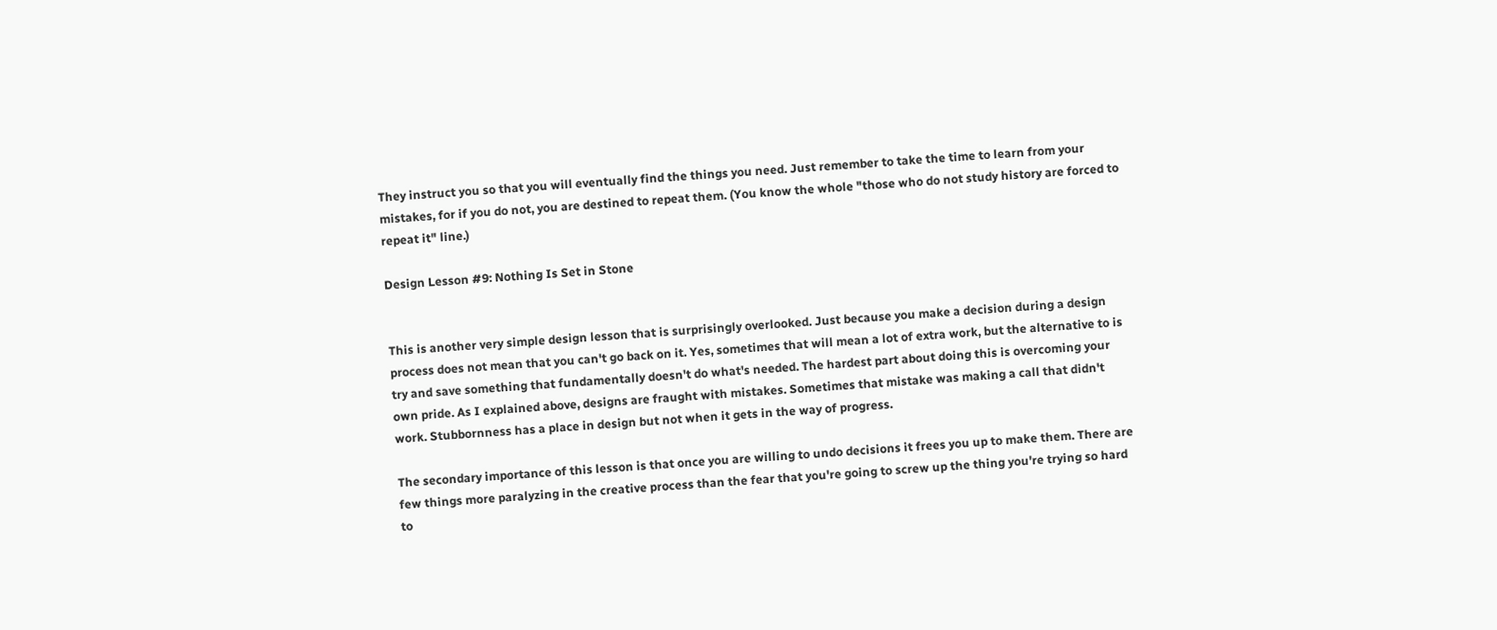They instruct you so that you will eventually find the things you need. Just remember to take the time to learn from your mistakes, for if you do not, you are destined to repeat them. (You know the whole "those who do not study history are forced to repeat it" line.)

Design Lesson #9: Nothing Is Set in Stone


This is another very simple design lesson that is surprisingly overlooked. Just because you make a decision during a design process does not mean that you can't go back on it. Yes, sometimes that will mean a lot of extra work, but the alternative to is try and save something that fundamentally doesn't do what's needed. The hardest part about doing this is overcoming your own pride. As I explained above, designs are fraught with mistakes. Sometimes that mistake was making a call that didn't work. Stubbornness has a place in design but not when it gets in the way of progress.

The secondary importance of this lesson is that once you are willing to undo decisions it frees you up to make them. There are few things more paralyzing in the creative process than the fear that you're going to screw up the thing you're trying so hard to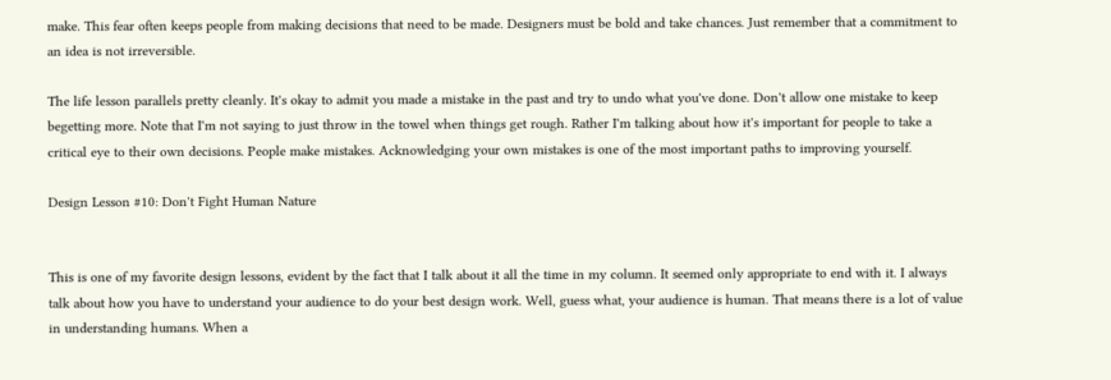make. This fear often keeps people from making decisions that need to be made. Designers must be bold and take chances. Just remember that a commitment to an idea is not irreversible.

The life lesson parallels pretty cleanly. It's okay to admit you made a mistake in the past and try to undo what you've done. Don't allow one mistake to keep begetting more. Note that I'm not saying to just throw in the towel when things get rough. Rather I'm talking about how it's important for people to take a critical eye to their own decisions. People make mistakes. Acknowledging your own mistakes is one of the most important paths to improving yourself.

Design Lesson #10: Don't Fight Human Nature


This is one of my favorite design lessons, evident by the fact that I talk about it all the time in my column. It seemed only appropriate to end with it. I always talk about how you have to understand your audience to do your best design work. Well, guess what, your audience is human. That means there is a lot of value in understanding humans. When a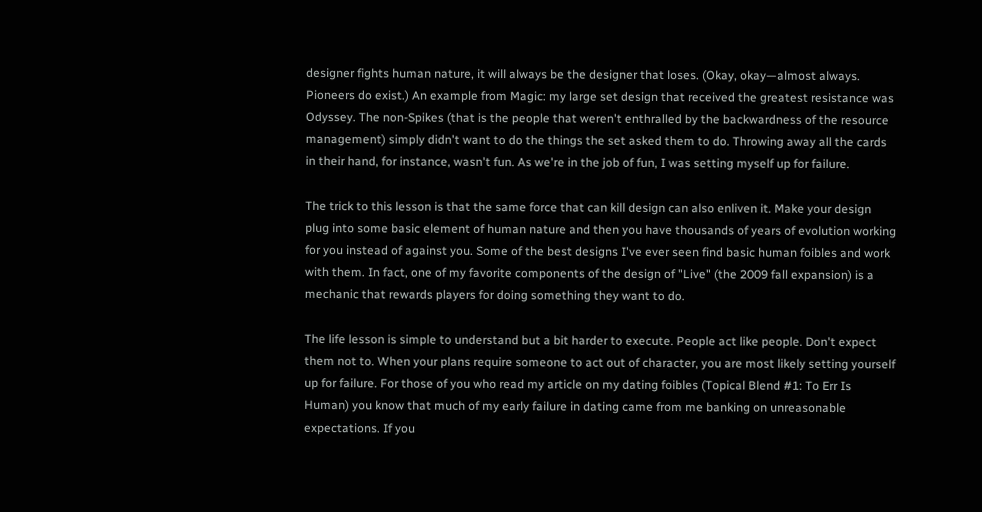designer fights human nature, it will always be the designer that loses. (Okay, okay—almost always. Pioneers do exist.) An example from Magic: my large set design that received the greatest resistance was Odyssey. The non-Spikes (that is the people that weren't enthralled by the backwardness of the resource management) simply didn't want to do the things the set asked them to do. Throwing away all the cards in their hand, for instance, wasn't fun. As we're in the job of fun, I was setting myself up for failure.

The trick to this lesson is that the same force that can kill design can also enliven it. Make your design plug into some basic element of human nature and then you have thousands of years of evolution working for you instead of against you. Some of the best designs I've ever seen find basic human foibles and work with them. In fact, one of my favorite components of the design of "Live" (the 2009 fall expansion) is a mechanic that rewards players for doing something they want to do.

The life lesson is simple to understand but a bit harder to execute. People act like people. Don't expect them not to. When your plans require someone to act out of character, you are most likely setting yourself up for failure. For those of you who read my article on my dating foibles (Topical Blend #1: To Err Is Human) you know that much of my early failure in dating came from me banking on unreasonable expectations. If you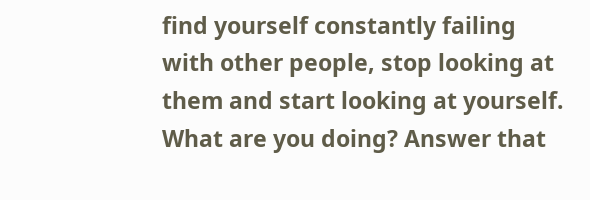find yourself constantly failing with other people, stop looking at them and start looking at yourself. What are you doing? Answer that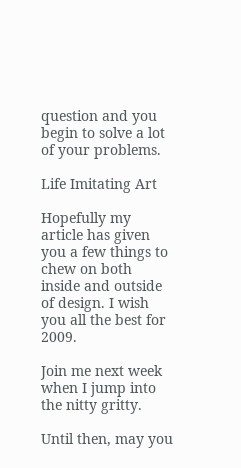question and you begin to solve a lot of your problems.

Life Imitating Art

Hopefully my article has given you a few things to chew on both inside and outside of design. I wish you all the best for 2009.

Join me next week when I jump into the nitty gritty.

Until then, may you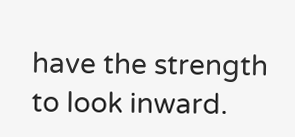have the strength to look inward.